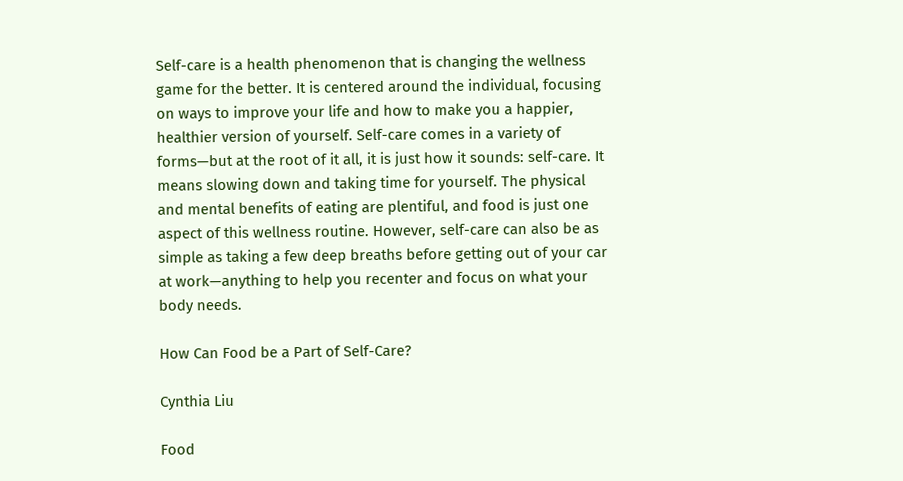Self-care is a health phenomenon that is changing the wellness game for the better. It is centered around the individual, focusing on ways to improve your life and how to make you a happier, healthier version of yourself. Self-care comes in a variety of forms—but at the root of it all, it is just how it sounds: self-care. It means slowing down and taking time for yourself. The physical and mental benefits of eating are plentiful, and food is just one aspect of this wellness routine. However, self-care can also be as simple as taking a few deep breaths before getting out of your car at work—anything to help you recenter and focus on what your body needs.

How Can Food be a Part of Self-Care?

Cynthia Liu

Food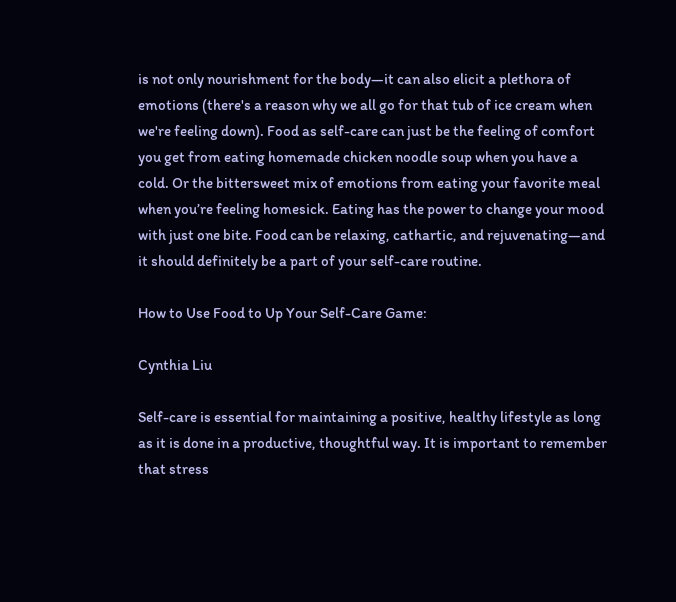is not only nourishment for the body—it can also elicit a plethora of emotions (there's a reason why we all go for that tub of ice cream when we're feeling down). Food as self-care can just be the feeling of comfort you get from eating homemade chicken noodle soup when you have a cold. Or the bittersweet mix of emotions from eating your favorite meal when you’re feeling homesick. Eating has the power to change your mood with just one bite. Food can be relaxing, cathartic, and rejuvenating—and it should definitely be a part of your self-care routine.

How to Use Food to Up Your Self-Care Game:

Cynthia Liu

Self-care is essential for maintaining a positive, healthy lifestyle as long as it is done in a productive, thoughtful way. It is important to remember that stress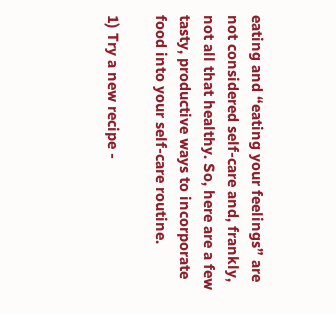eating and “eating your feelings” are not considered self-care and, frankly, not all that healthy. So, here are a few tasty, productive ways to incorporate food into your self-care routine.

1) Try a new recipe -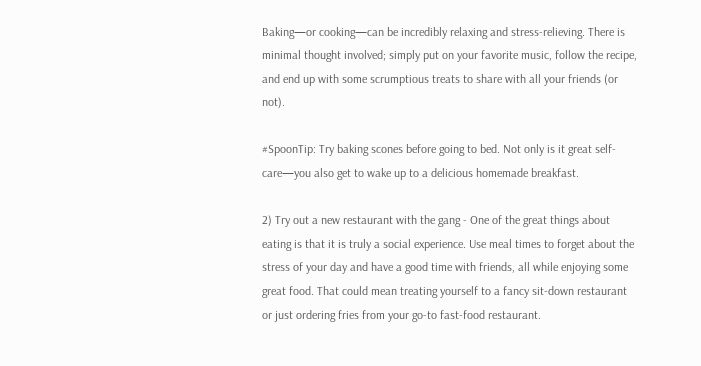Baking—or cooking—can be incredibly relaxing and stress-relieving. There is minimal thought involved; simply put on your favorite music, follow the recipe, and end up with some scrumptious treats to share with all your friends (or not).

#SpoonTip: Try baking scones before going to bed. Not only is it great self-care—you also get to wake up to a delicious homemade breakfast.

2) Try out a new restaurant with the gang - One of the great things about eating is that it is truly a social experience. Use meal times to forget about the stress of your day and have a good time with friends, all while enjoying some great food. That could mean treating yourself to a fancy sit-down restaurant or just ordering fries from your go-to fast-food restaurant.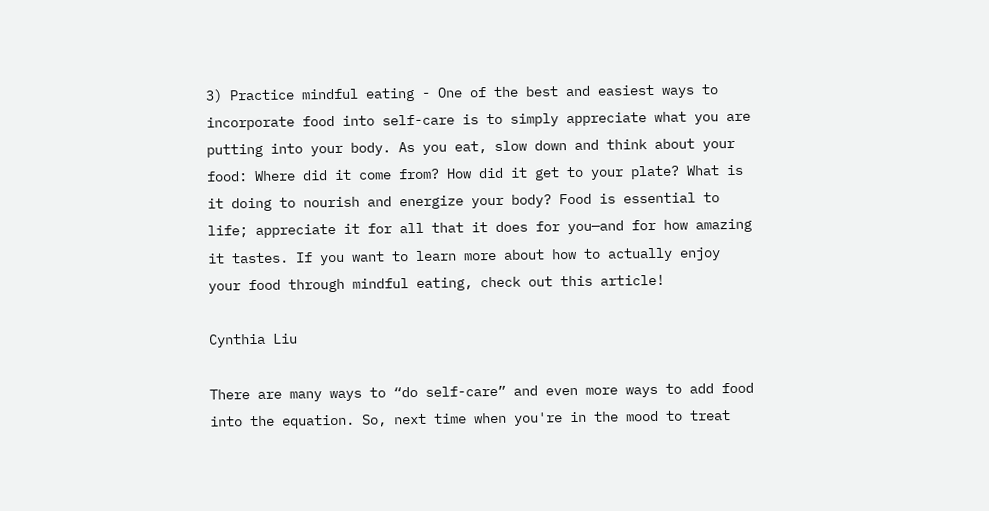3) Practice mindful eating - One of the best and easiest ways to incorporate food into self-care is to simply appreciate what you are putting into your body. As you eat, slow down and think about your food: Where did it come from? How did it get to your plate? What is it doing to nourish and energize your body? Food is essential to life; appreciate it for all that it does for you—and for how amazing it tastes. If you want to learn more about how to actually enjoy your food through mindful eating, check out this article!

Cynthia Liu

There are many ways to “do self-care” and even more ways to add food into the equation. So, next time when you're in the mood to treat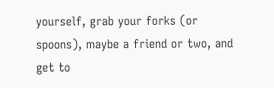yourself, grab your forks (or spoons), maybe a friend or two, and get to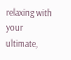relaxing with your ultimate,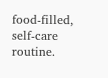food-filled, self-care routine.